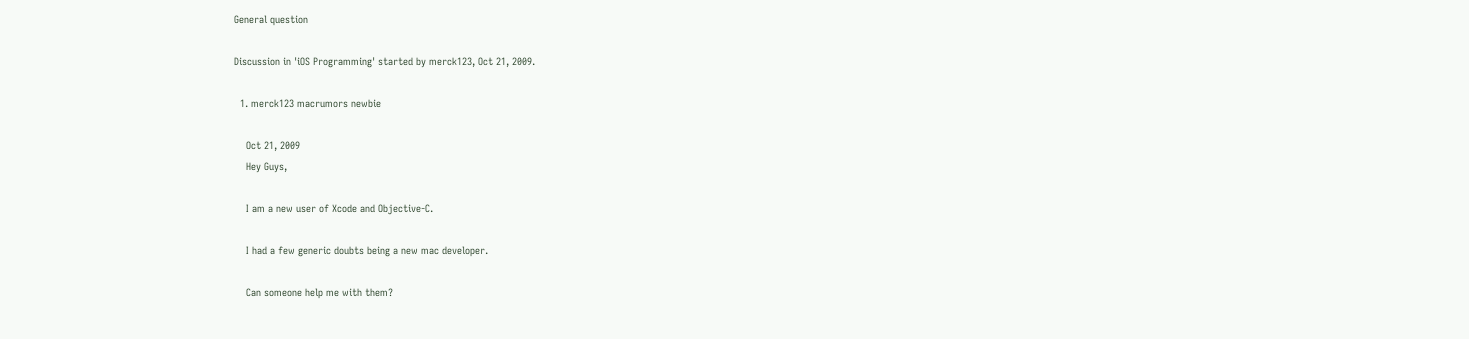General question

Discussion in 'iOS Programming' started by merck123, Oct 21, 2009.

  1. merck123 macrumors newbie

    Oct 21, 2009
    Hey Guys,

    I am a new user of Xcode and Objective-C.

    I had a few generic doubts being a new mac developer.

    Can someone help me with them?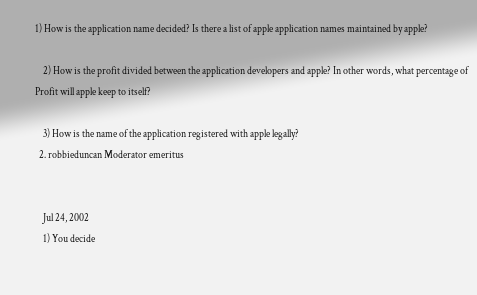1) How is the application name decided? Is there a list of apple application names maintained by apple?

    2) How is the profit divided between the application developers and apple? In other words, what percentage of Profit will apple keep to itself?

    3) How is the name of the application registered with apple legally?
  2. robbieduncan Moderator emeritus


    Jul 24, 2002
    1) You decide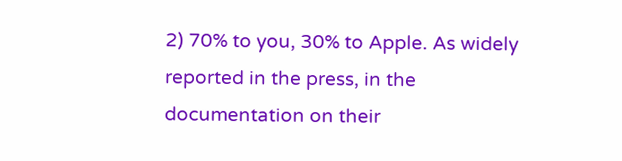2) 70% to you, 30% to Apple. As widely reported in the press, in the documentation on their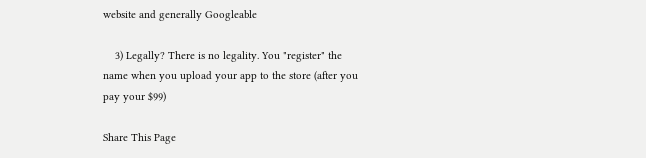website and generally Googleable

    3) Legally? There is no legality. You "register" the name when you upload your app to the store (after you pay your $99)

Share This Page